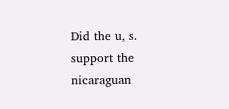Did the u, s. support the nicaraguan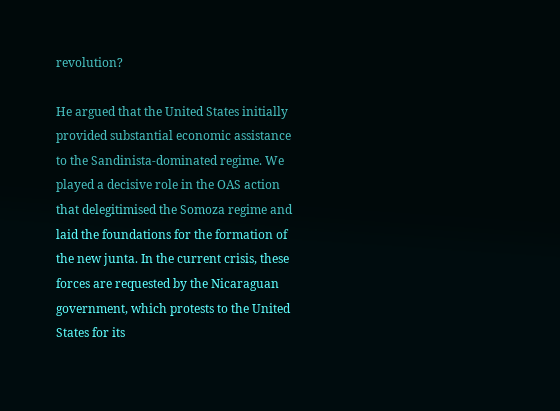revolution?

He argued that the United States initially provided substantial economic assistance to the Sandinista-dominated regime. We played a decisive role in the OAS action that delegitimised the Somoza regime and laid the foundations for the formation of the new junta. In the current crisis, these forces are requested by the Nicaraguan government, which protests to the United States for its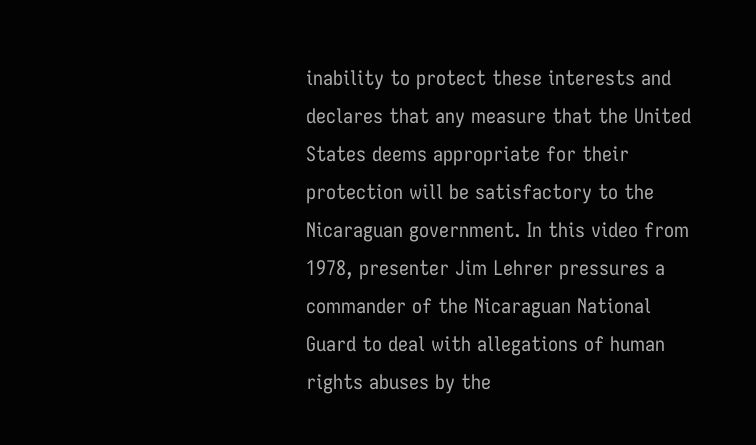inability to protect these interests and declares that any measure that the United States deems appropriate for their protection will be satisfactory to the Nicaraguan government. In this video from 1978, presenter Jim Lehrer pressures a commander of the Nicaraguan National Guard to deal with allegations of human rights abuses by the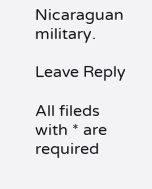Nicaraguan military.

Leave Reply

All fileds with * are required